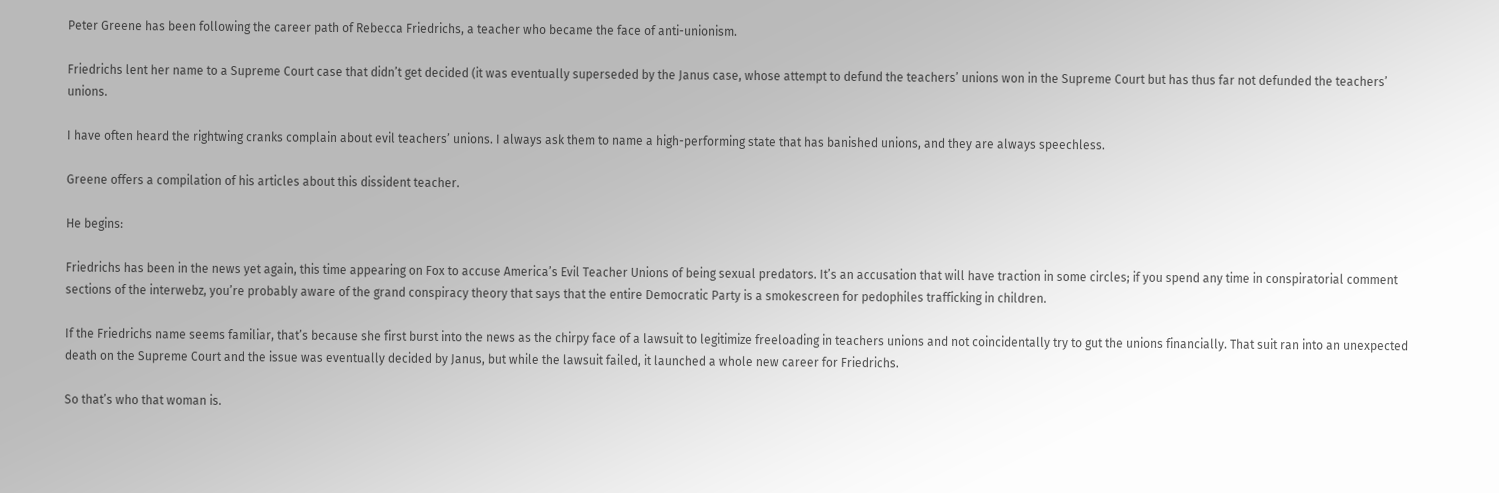Peter Greene has been following the career path of Rebecca Friedrichs, a teacher who became the face of anti-unionism.

Friedrichs lent her name to a Supreme Court case that didn’t get decided (it was eventually superseded by the Janus case, whose attempt to defund the teachers’ unions won in the Supreme Court but has thus far not defunded the teachers’ unions.

I have often heard the rightwing cranks complain about evil teachers’ unions. I always ask them to name a high-performing state that has banished unions, and they are always speechless.

Greene offers a compilation of his articles about this dissident teacher.

He begins:

Friedrichs has been in the news yet again, this time appearing on Fox to accuse America’s Evil Teacher Unions of being sexual predators. It’s an accusation that will have traction in some circles; if you spend any time in conspiratorial comment sections of the interwebz, you’re probably aware of the grand conspiracy theory that says that the entire Democratic Party is a smokescreen for pedophiles trafficking in children.

If the Friedrichs name seems familiar, that’s because she first burst into the news as the chirpy face of a lawsuit to legitimize freeloading in teachers unions and not coincidentally try to gut the unions financially. That suit ran into an unexpected death on the Supreme Court and the issue was eventually decided by Janus, but while the lawsuit failed, it launched a whole new career for Friedrichs.

So that’s who that woman is.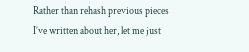Rather than rehash previous pieces I’ve written about her, let me just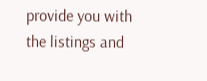provide you with the listings and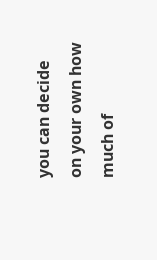you can decide on your own how much of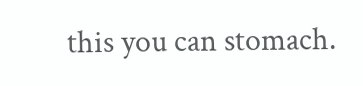this you can stomach.